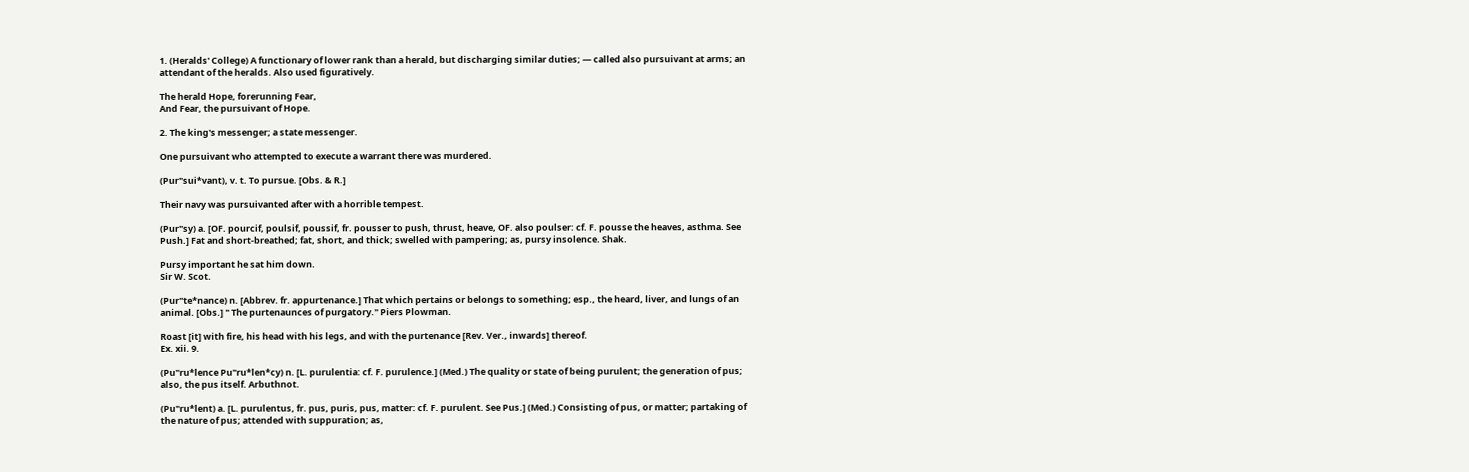1. (Heralds' College) A functionary of lower rank than a herald, but discharging similar duties; — called also pursuivant at arms; an attendant of the heralds. Also used figuratively.

The herald Hope, forerunning Fear,
And Fear, the pursuivant of Hope.

2. The king's messenger; a state messenger.

One pursuivant who attempted to execute a warrant there was murdered.

(Pur"sui*vant), v. t. To pursue. [Obs. & R.]

Their navy was pursuivanted after with a horrible tempest.

(Pur"sy) a. [OF. pourcif, poulsif, poussif, fr. pousser to push, thrust, heave, OF. also poulser: cf. F. pousse the heaves, asthma. See Push.] Fat and short-breathed; fat, short, and thick; swelled with pampering; as, pursy insolence. Shak.

Pursy important he sat him down.
Sir W. Scot.

(Pur"te*nance) n. [Abbrev. fr. appurtenance.] That which pertains or belongs to something; esp., the heard, liver, and lungs of an animal. [Obs.] " The purtenaunces of purgatory." Piers Plowman.

Roast [it] with fire, his head with his legs, and with the purtenance [Rev. Ver., inwards] thereof.
Ex. xii. 9.

(Pu"ru*lence Pu"ru*len*cy) n. [L. purulentia: cf. F. purulence.] (Med.) The quality or state of being purulent; the generation of pus; also, the pus itself. Arbuthnot.

(Pu"ru*lent) a. [L. purulentus, fr. pus, puris, pus, matter: cf. F. purulent. See Pus.] (Med.) Consisting of pus, or matter; partaking of the nature of pus; attended with suppuration; as,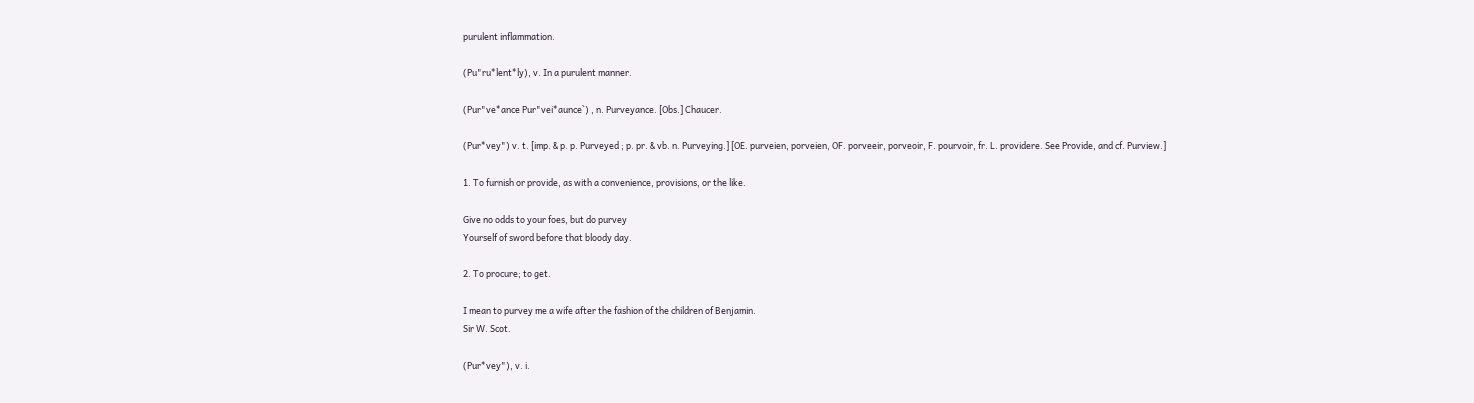purulent inflammation.

(Pu"ru*lent*ly), v. In a purulent manner.

(Pur"ve*ance Pur"vei*aunce`) , n. Purveyance. [Obs.] Chaucer.

(Pur*vey") v. t. [imp. & p. p. Purveyed ; p. pr. & vb. n. Purveying.] [OE. purveien, porveien, OF. porveeir, porveoir, F. pourvoir, fr. L. providere. See Provide, and cf. Purview.]

1. To furnish or provide, as with a convenience, provisions, or the like.

Give no odds to your foes, but do purvey
Yourself of sword before that bloody day.

2. To procure; to get.

I mean to purvey me a wife after the fashion of the children of Benjamin.
Sir W. Scot.

(Pur*vey"), v. i.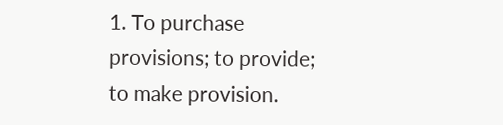1. To purchase provisions; to provide; to make provision.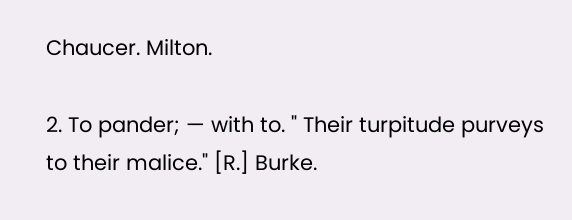Chaucer. Milton.

2. To pander; — with to. " Their turpitude purveys to their malice." [R.] Burke.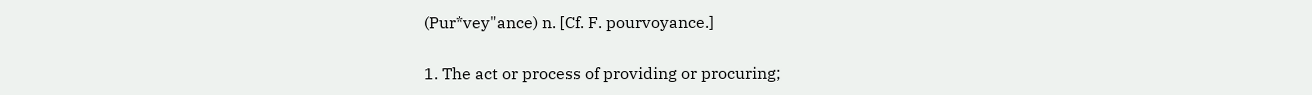(Pur*vey"ance) n. [Cf. F. pourvoyance.]

1. The act or process of providing or procuring;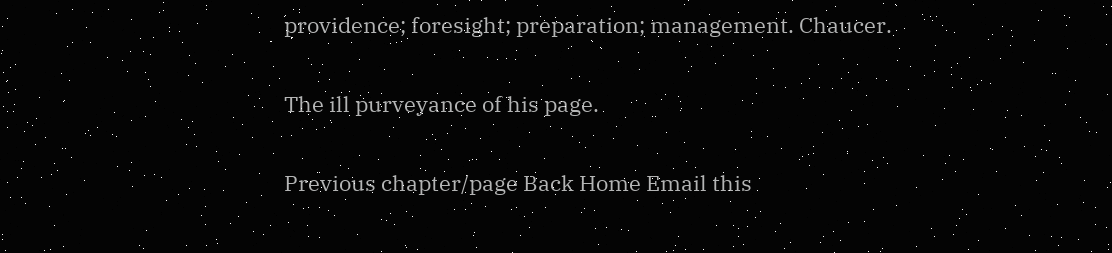providence; foresight; preparation; management. Chaucer.

The ill purveyance of his page.

Previous chapter/page Back Home Email this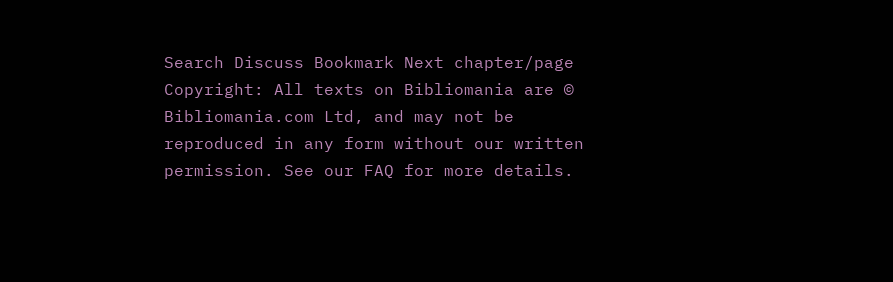Search Discuss Bookmark Next chapter/page
Copyright: All texts on Bibliomania are © Bibliomania.com Ltd, and may not be reproduced in any form without our written permission. See our FAQ for more details.